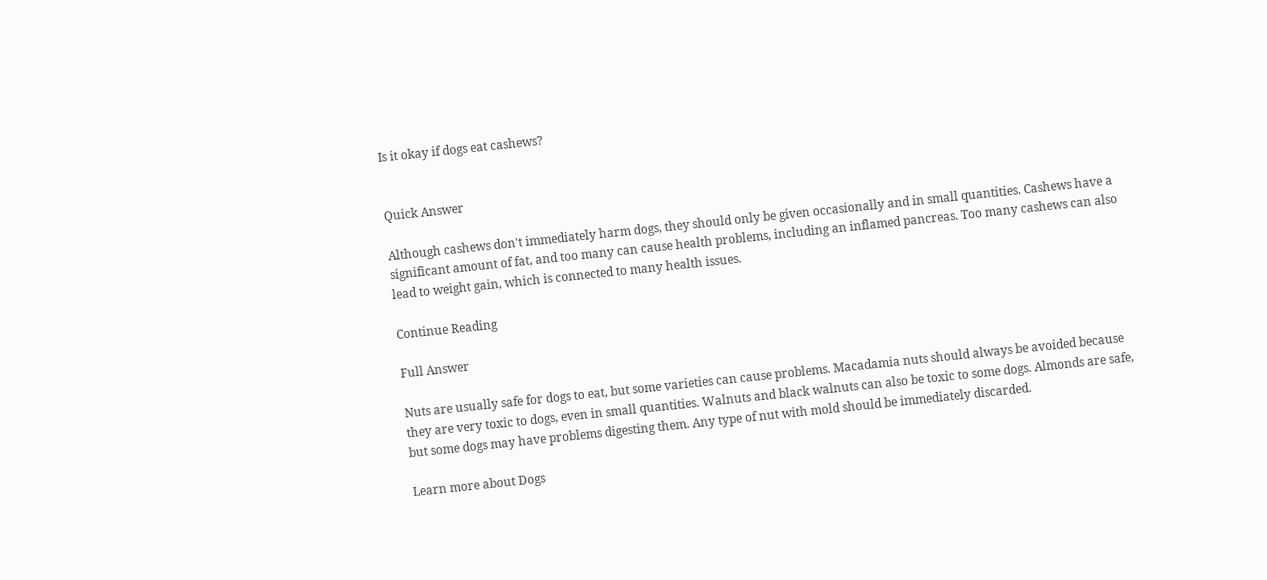Is it okay if dogs eat cashews?


Quick Answer

Although cashews don't immediately harm dogs, they should only be given occasionally and in small quantities. Cashews have a significant amount of fat, and too many can cause health problems, including an inflamed pancreas. Too many cashews can also lead to weight gain, which is connected to many health issues.

Continue Reading

Full Answer

Nuts are usually safe for dogs to eat, but some varieties can cause problems. Macadamia nuts should always be avoided because they are very toxic to dogs, even in small quantities. Walnuts and black walnuts can also be toxic to some dogs. Almonds are safe, but some dogs may have problems digesting them. Any type of nut with mold should be immediately discarded.

Learn more about Dogs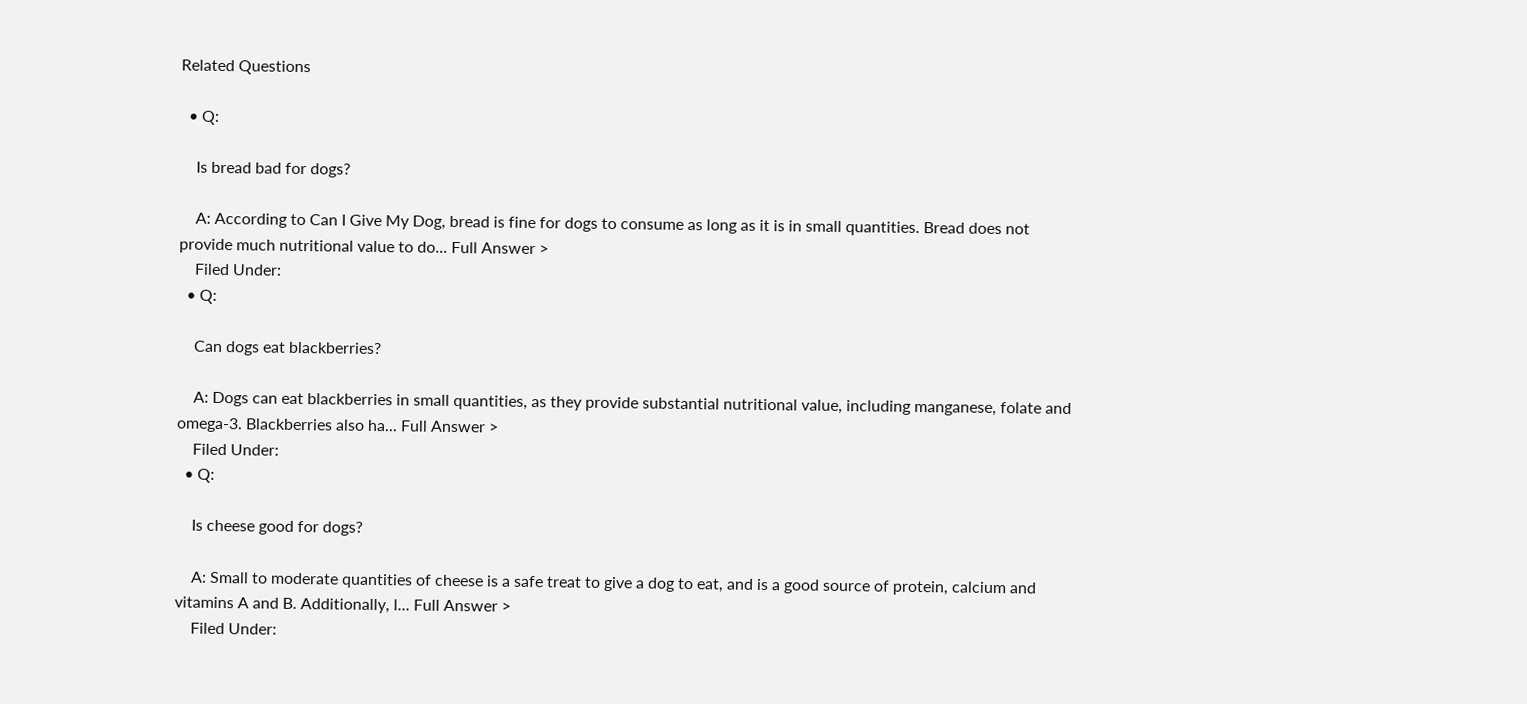Related Questions

  • Q:

    Is bread bad for dogs?

    A: According to Can I Give My Dog, bread is fine for dogs to consume as long as it is in small quantities. Bread does not provide much nutritional value to do... Full Answer >
    Filed Under:
  • Q:

    Can dogs eat blackberries?

    A: Dogs can eat blackberries in small quantities, as they provide substantial nutritional value, including manganese, folate and omega-3. Blackberries also ha... Full Answer >
    Filed Under:
  • Q:

    Is cheese good for dogs?

    A: Small to moderate quantities of cheese is a safe treat to give a dog to eat, and is a good source of protein, calcium and vitamins A and B. Additionally, l... Full Answer >
    Filed Under: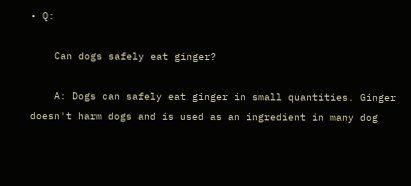• Q:

    Can dogs safely eat ginger?

    A: Dogs can safely eat ginger in small quantities. Ginger doesn't harm dogs and is used as an ingredient in many dog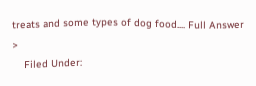treats and some types of dog food.... Full Answer >
    Filed Under: